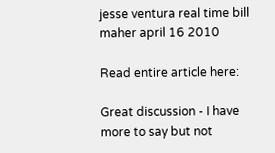jesse ventura real time bill maher april 16 2010

Read entire article here:

Great discussion - I have more to say but not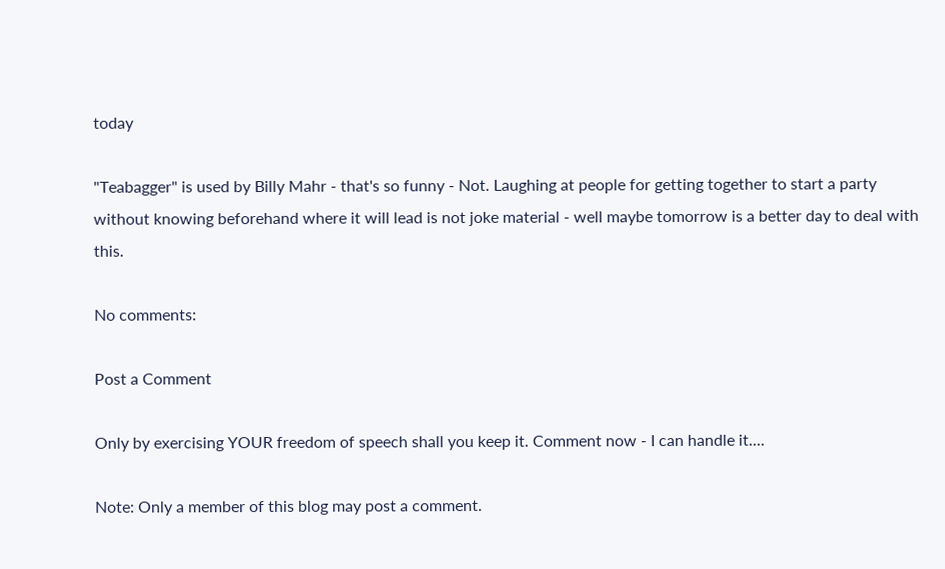today

"Teabagger" is used by Billy Mahr - that's so funny - Not. Laughing at people for getting together to start a party without knowing beforehand where it will lead is not joke material - well maybe tomorrow is a better day to deal with this.

No comments:

Post a Comment

Only by exercising YOUR freedom of speech shall you keep it. Comment now - I can handle it....

Note: Only a member of this blog may post a comment.